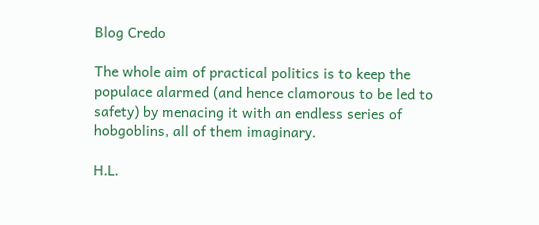Blog Credo

The whole aim of practical politics is to keep the populace alarmed (and hence clamorous to be led to safety) by menacing it with an endless series of hobgoblins, all of them imaginary.

H.L.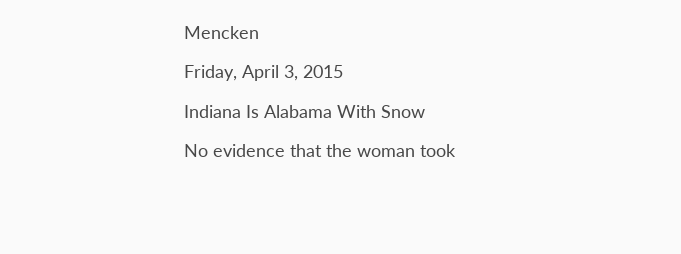Mencken

Friday, April 3, 2015

Indiana Is Alabama With Snow

No evidence that the woman took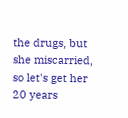the drugs, but she miscarried, so let's get her 20 years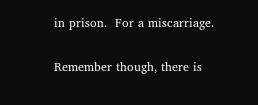in prison.  For a miscarriage.

Remember though, there is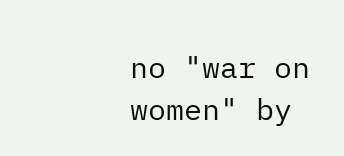no "war on women" by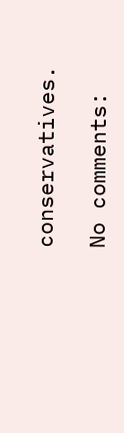conservatives.

No comments: